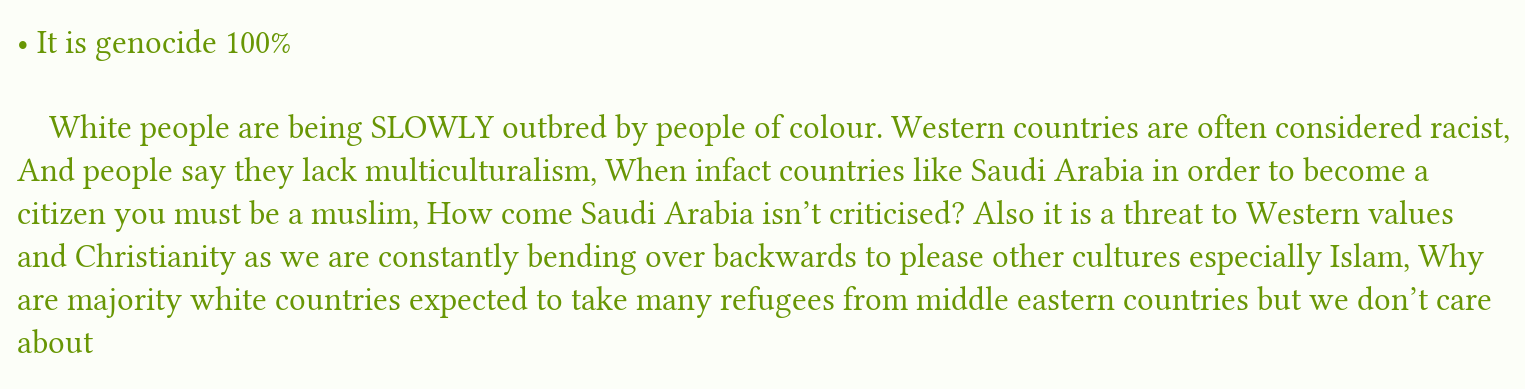• It is genocide 100%

    White people are being SLOWLY outbred by people of colour. Western countries are often considered racist, And people say they lack multiculturalism, When infact countries like Saudi Arabia in order to become a citizen you must be a muslim, How come Saudi Arabia isn’t criticised? Also it is a threat to Western values and Christianity as we are constantly bending over backwards to please other cultures especially Islam, Why are majority white countries expected to take many refugees from middle eastern countries but we don’t care about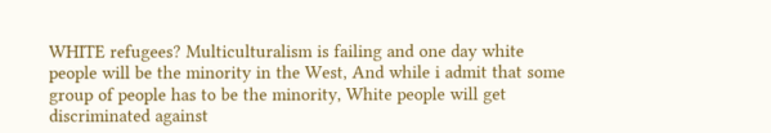WHITE refugees? Multiculturalism is failing and one day white people will be the minority in the West, And while i admit that some group of people has to be the minority, White people will get discriminated against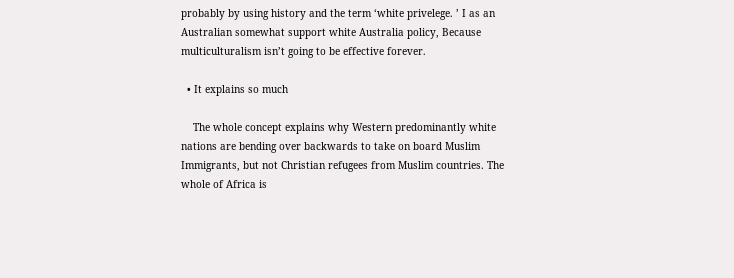probably by using history and the term ‘white privelege. ’ I as an Australian somewhat support white Australia policy, Because multiculturalism isn’t going to be effective forever.

  • It explains so much

    The whole concept explains why Western predominantly white nations are bending over backwards to take on board Muslim Immigrants, but not Christian refugees from Muslim countries. The whole of Africa is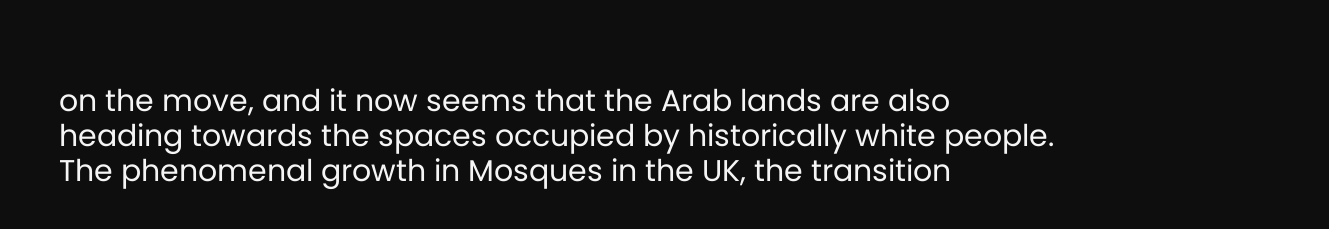on the move, and it now seems that the Arab lands are also heading towards the spaces occupied by historically white people. The phenomenal growth in Mosques in the UK, the transition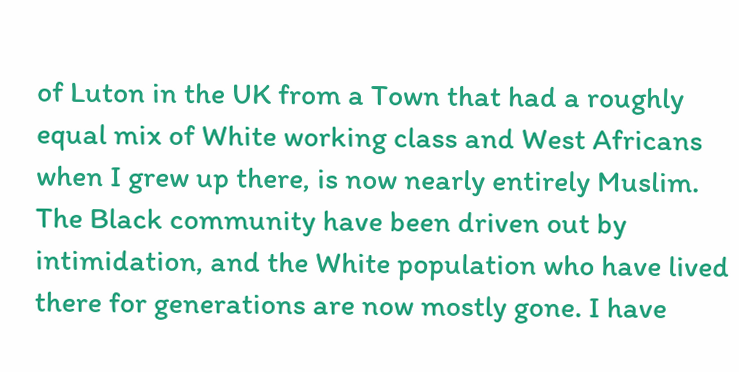of Luton in the UK from a Town that had a roughly equal mix of White working class and West Africans when I grew up there, is now nearly entirely Muslim. The Black community have been driven out by intimidation, and the White population who have lived there for generations are now mostly gone. I have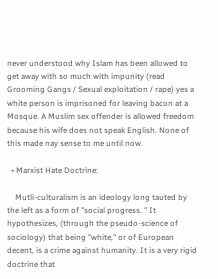never understood why Islam has been allowed to get away with so much with impunity (read Grooming Gangs / Sexual exploitation / rape) yes a white person is imprisoned for leaving bacon at a Mosque. A Muslim sex offender is allowed freedom because his wife does not speak English. None of this made nay sense to me until now.

  • Marxist Hate Doctrine:

    Mutli-culturalism is an ideology long tauted by the left as a form of "social progress. " It hypothesizes, (through the pseudo-science of sociology) that being "white," or of European decent, is a crime against humanity. It is a very rigid doctrine that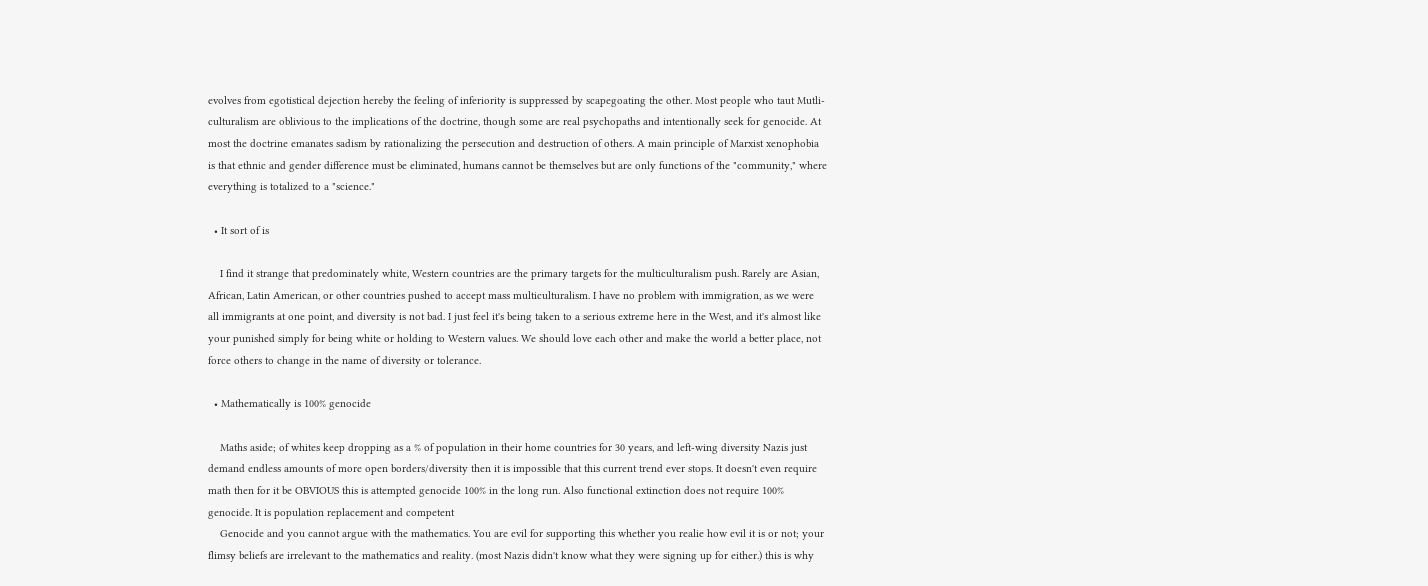evolves from egotistical dejection hereby the feeling of inferiority is suppressed by scapegoating the other. Most people who taut Mutli-culturalism are oblivious to the implications of the doctrine, though some are real psychopaths and intentionally seek for genocide. At most the doctrine emanates sadism by rationalizing the persecution and destruction of others. A main principle of Marxist xenophobia is that ethnic and gender difference must be eliminated, humans cannot be themselves but are only functions of the "community," where everything is totalized to a "science."

  • It sort of is

    I find it strange that predominately white, Western countries are the primary targets for the multiculturalism push. Rarely are Asian, African, Latin American, or other countries pushed to accept mass multiculturalism. I have no problem with immigration, as we were all immigrants at one point, and diversity is not bad. I just feel it's being taken to a serious extreme here in the West, and it's almost like your punished simply for being white or holding to Western values. We should love each other and make the world a better place, not force others to change in the name of diversity or tolerance.

  • Mathematically is 100% genocide

    Maths aside; of whites keep dropping as a % of population in their home countries for 30 years, and left-wing diversity Nazis just demand endless amounts of more open borders/diversity then it is impossible that this current trend ever stops. It doesn't even require math then for it be OBVIOUS this is attempted genocide 100% in the long run. Also functional extinction does not require 100% genocide. It is population replacement and competent
    Genocide and you cannot argue with the mathematics. You are evil for supporting this whether you realie how evil it is or not; your flimsy beliefs are irrelevant to the mathematics and reality. (most Nazis didn't know what they were signing up for either.) this is why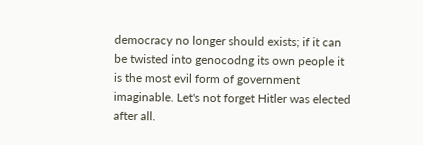democracy no longer should exists; if it can be twisted into genocodng its own people it is the most evil form of government imaginable. Let's not forget Hitler was elected after all.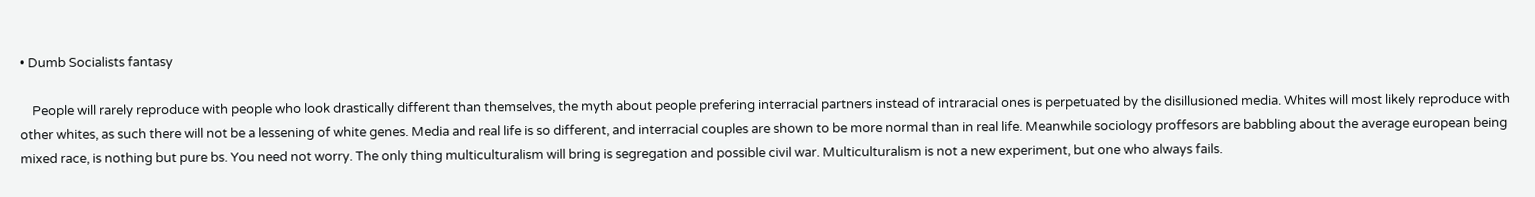• Dumb Socialists fantasy

    People will rarely reproduce with people who look drastically different than themselves, the myth about people prefering interracial partners instead of intraracial ones is perpetuated by the disillusioned media. Whites will most likely reproduce with other whites, as such there will not be a lessening of white genes. Media and real life is so different, and interracial couples are shown to be more normal than in real life. Meanwhile sociology proffesors are babbling about the average european being mixed race, is nothing but pure bs. You need not worry. The only thing multiculturalism will bring is segregation and possible civil war. Multiculturalism is not a new experiment, but one who always fails.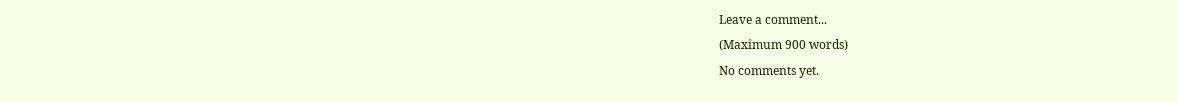Leave a comment...
(Maximum 900 words)
No comments yet.